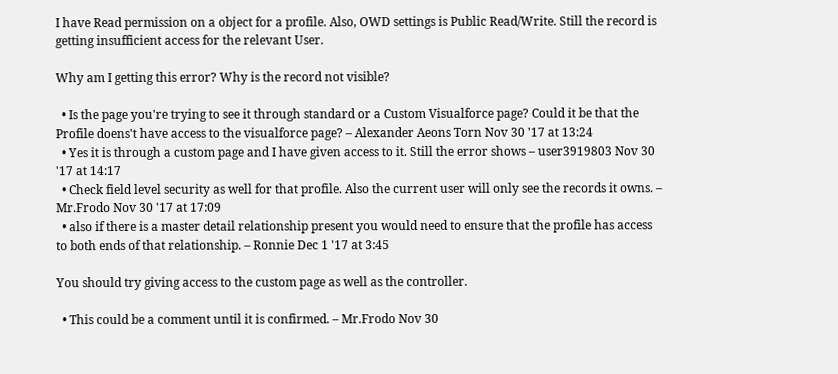I have Read permission on a object for a profile. Also, OWD settings is Public Read/Write. Still the record is getting insufficient access for the relevant User.

Why am I getting this error? Why is the record not visible?

  • Is the page you're trying to see it through standard or a Custom Visualforce page? Could it be that the Profile doens't have access to the visualforce page? – Alexander Aeons Torn Nov 30 '17 at 13:24
  • Yes it is through a custom page and I have given access to it. Still the error shows – user3919803 Nov 30 '17 at 14:17
  • Check field level security as well for that profile. Also the current user will only see the records it owns. – Mr.Frodo Nov 30 '17 at 17:09
  • also if there is a master detail relationship present you would need to ensure that the profile has access to both ends of that relationship. – Ronnie Dec 1 '17 at 3:45

You should try giving access to the custom page as well as the controller.

  • This could be a comment until it is confirmed. – Mr.Frodo Nov 30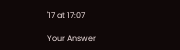'17 at 17:07

Your Answer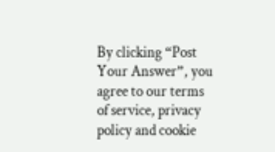By clicking “Post Your Answer”, you agree to our terms of service, privacy policy and cookie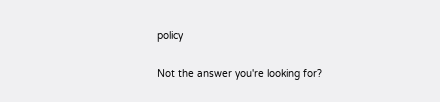policy

Not the answer you're looking for?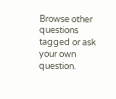Browse other questions tagged or ask your own question.